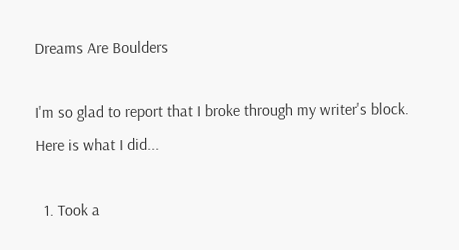Dreams Are Boulders

I'm so glad to report that I broke through my writer's block. Here is what I did...

  1. Took a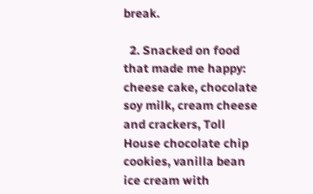break.

  2. Snacked on food that made me happy: cheese cake, chocolate soy milk, cream cheese and crackers, Toll House chocolate chip cookies, vanilla bean ice cream with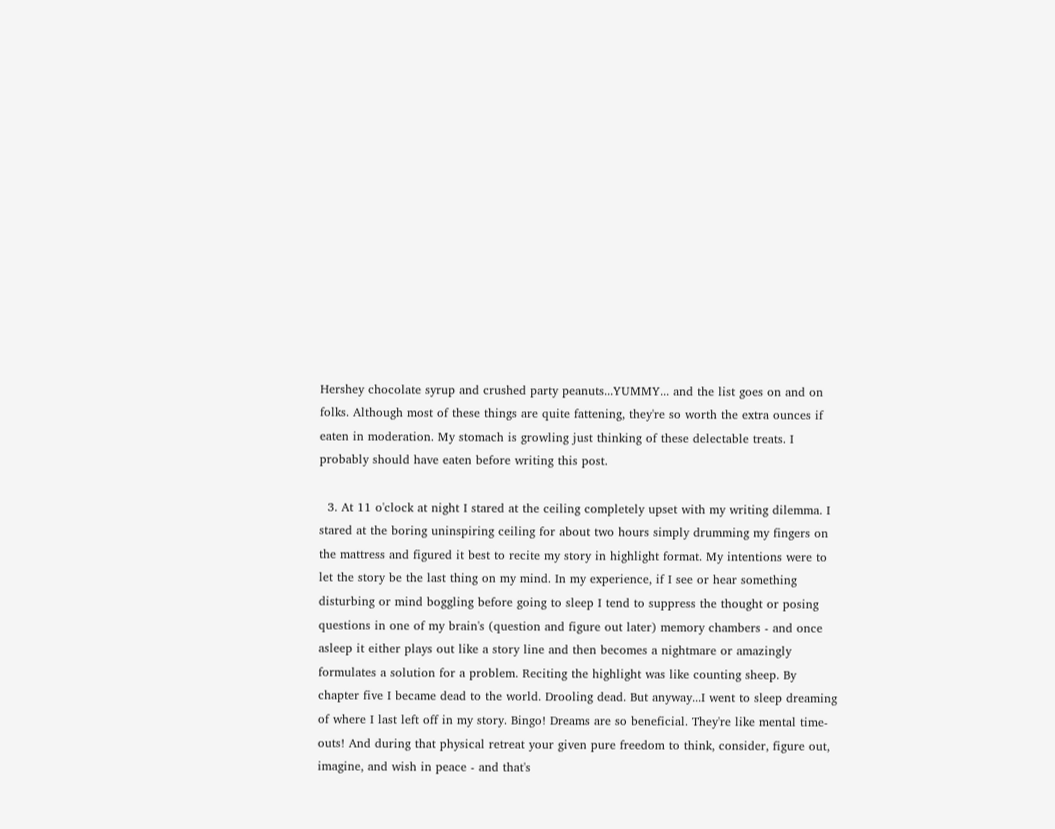Hershey chocolate syrup and crushed party peanuts...YUMMY... and the list goes on and on folks. Although most of these things are quite fattening, they're so worth the extra ounces if eaten in moderation. My stomach is growling just thinking of these delectable treats. I probably should have eaten before writing this post.

  3. At 11 o'clock at night I stared at the ceiling completely upset with my writing dilemma. I stared at the boring uninspiring ceiling for about two hours simply drumming my fingers on the mattress and figured it best to recite my story in highlight format. My intentions were to let the story be the last thing on my mind. In my experience, if I see or hear something disturbing or mind boggling before going to sleep I tend to suppress the thought or posing questions in one of my brain's (question and figure out later) memory chambers - and once asleep it either plays out like a story line and then becomes a nightmare or amazingly formulates a solution for a problem. Reciting the highlight was like counting sheep. By chapter five I became dead to the world. Drooling dead. But anyway...I went to sleep dreaming of where I last left off in my story. Bingo! Dreams are so beneficial. They're like mental time-outs! And during that physical retreat your given pure freedom to think, consider, figure out, imagine, and wish in peace - and that's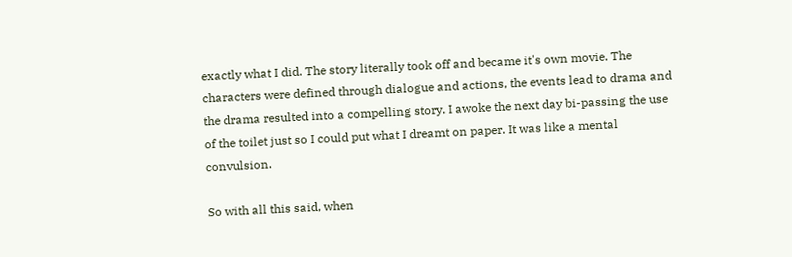exactly what I did. The story literally took off and became it's own movie. The characters were defined through dialogue and actions, the events lead to drama and the drama resulted into a compelling story. I awoke the next day bi-passing the use of the toilet just so I could put what I dreamt on paper. It was like a mental convulsion.

So with all this said, when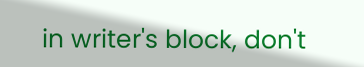in writer's block, don't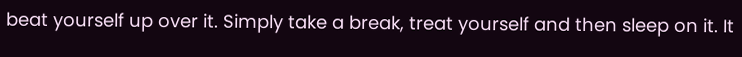beat yourself up over it. Simply take a break, treat yourself and then sleep on it. It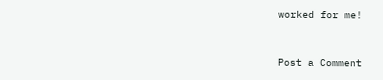worked for me!


Post a Comment